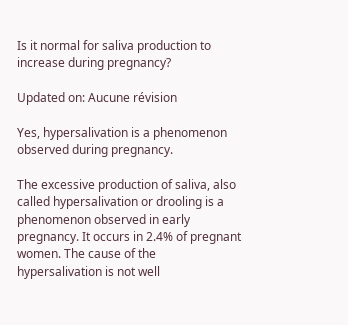Is it normal for saliva production to increase during pregnancy?

Updated on: Aucune révision

Yes, hypersalivation is a phenomenon observed during pregnancy.

The excessive production of saliva, also called hypersalivation or drooling is a phenomenon observed in early pregnancy. It occurs in 2.4% of pregnant women. The cause of the hypersalivation is not well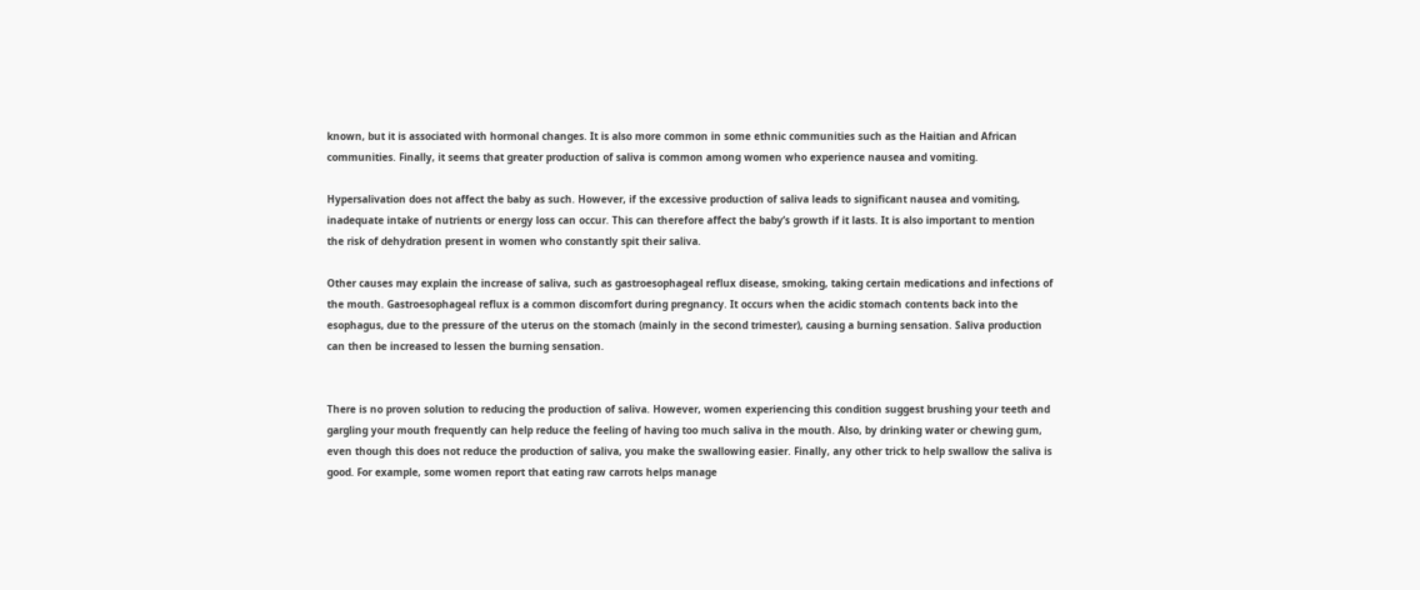known, but it is associated with hormonal changes. It is also more common in some ethnic communities such as the Haitian and African communities. Finally, it seems that greater production of saliva is common among women who experience nausea and vomiting.

Hypersalivation does not affect the baby as such. However, if the excessive production of saliva leads to significant nausea and vomiting, inadequate intake of nutrients or energy loss can occur. This can therefore affect the baby’s growth if it lasts. It is also important to mention the risk of dehydration present in women who constantly spit their saliva.

Other causes may explain the increase of saliva, such as gastroesophageal reflux disease, smoking, taking certain medications and infections of the mouth. Gastroesophageal reflux is a common discomfort during pregnancy. It occurs when the acidic stomach contents back into the esophagus, due to the pressure of the uterus on the stomach (mainly in the second trimester), causing a burning sensation. Saliva production can then be increased to lessen the burning sensation.


There is no proven solution to reducing the production of saliva. However, women experiencing this condition suggest brushing your teeth and gargling your mouth frequently can help reduce the feeling of having too much saliva in the mouth. Also, by drinking water or chewing gum, even though this does not reduce the production of saliva, you make the swallowing easier. Finally, any other trick to help swallow the saliva is good. For example, some women report that eating raw carrots helps manage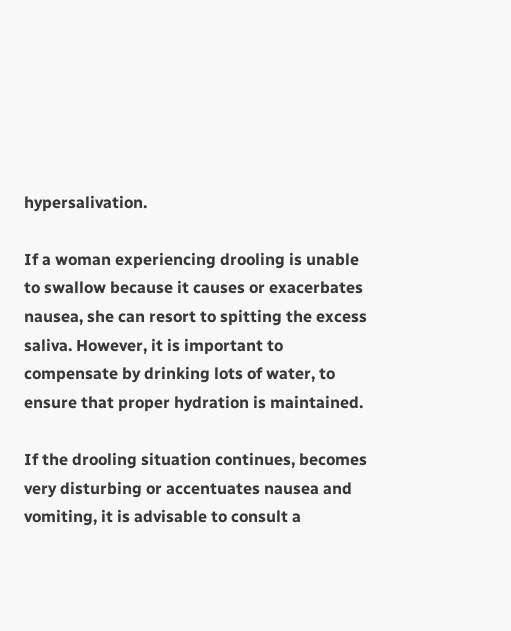hypersalivation.

If a woman experiencing drooling is unable to swallow because it causes or exacerbates nausea, she can resort to spitting the excess saliva. However, it is important to compensate by drinking lots of water, to ensure that proper hydration is maintained.

If the drooling situation continues, becomes very disturbing or accentuates nausea and vomiting, it is advisable to consult a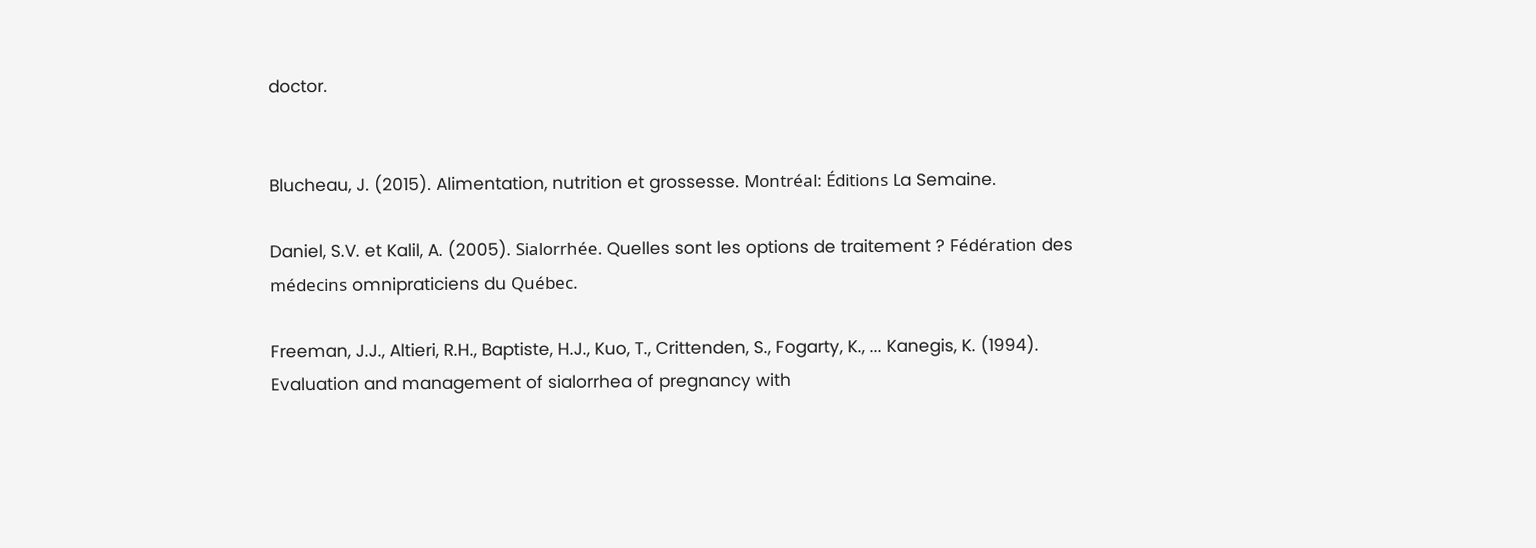doctor.


Blucheau, J. (2015). Alimentation, nutrition et grossesse. Montréal: Éditions La Semaine.

Daniel, S.V. et Kalil, A. (2005). Sialorrhée. Quelles sont les options de traitement ? Fédération des médecins omnipraticiens du Québec.

Freeman, J.J., Altieri, R.H., Baptiste, H.J., Kuo, T., Crittenden, S., Fogarty, K., ... Kanegis, K. (1994). Evaluation and management of sialorrhea of pregnancy with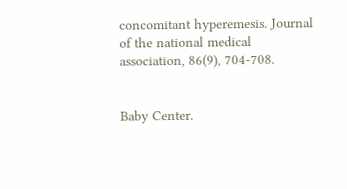concomitant hyperemesis. Journal of the national medical association, 86(9), 704-708.


Baby Center.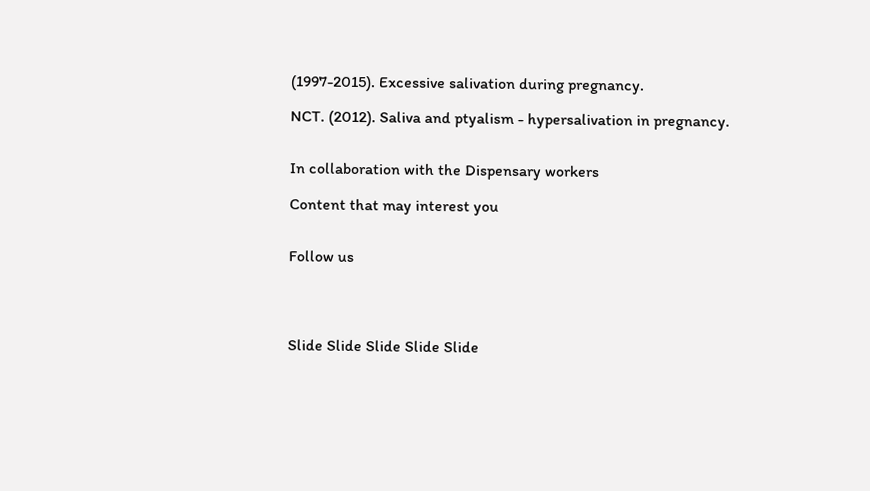(1997-2015). Excessive salivation during pregnancy.

NCT. (2012). Saliva and ptyalism - hypersalivation in pregnancy.


In collaboration with the Dispensary workers

Content that may interest you


Follow us




Slide Slide Slide Slide Slide